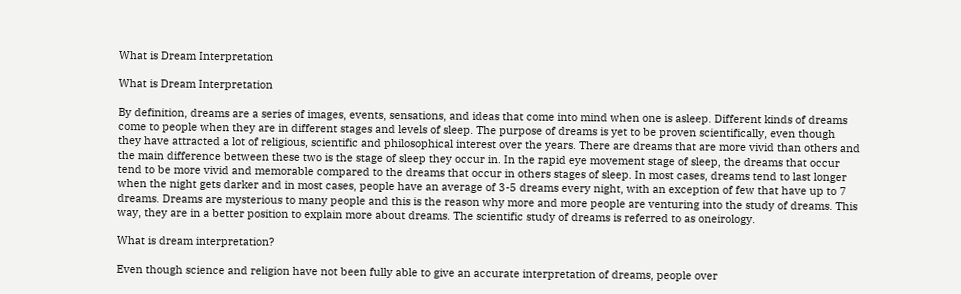What is Dream Interpretation

What is Dream Interpretation

By definition, dreams are a series of images, events, sensations, and ideas that come into mind when one is asleep. Different kinds of dreams come to people when they are in different stages and levels of sleep. The purpose of dreams is yet to be proven scientifically, even though they have attracted a lot of religious, scientific and philosophical interest over the years. There are dreams that are more vivid than others and the main difference between these two is the stage of sleep they occur in. In the rapid eye movement stage of sleep, the dreams that occur tend to be more vivid and memorable compared to the dreams that occur in others stages of sleep. In most cases, dreams tend to last longer when the night gets darker and in most cases, people have an average of 3-5 dreams every night, with an exception of few that have up to 7 dreams. Dreams are mysterious to many people and this is the reason why more and more people are venturing into the study of dreams. This way, they are in a better position to explain more about dreams. The scientific study of dreams is referred to as oneirology.

What is dream interpretation?

Even though science and religion have not been fully able to give an accurate interpretation of dreams, people over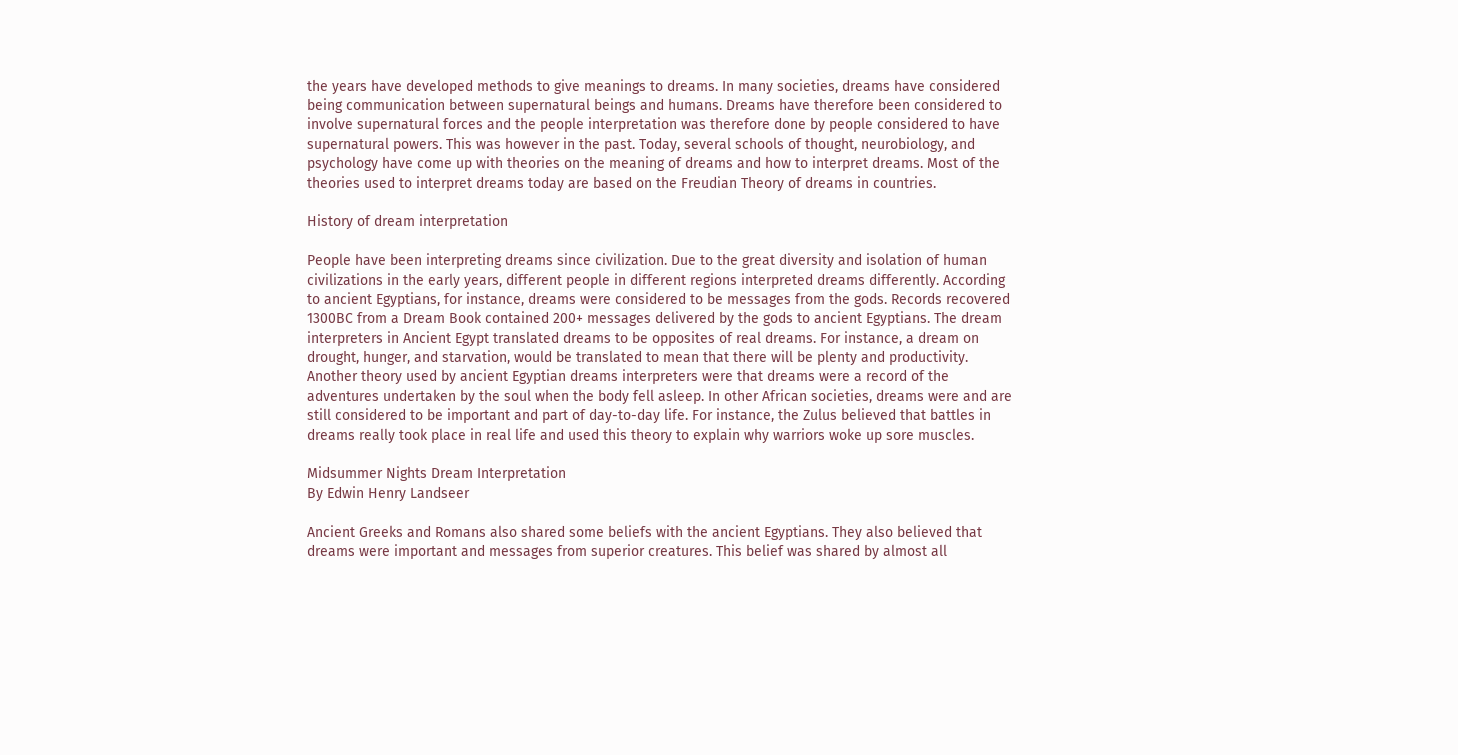the years have developed methods to give meanings to dreams. In many societies, dreams have considered being communication between supernatural beings and humans. Dreams have therefore been considered to involve supernatural forces and the people interpretation was therefore done by people considered to have supernatural powers. This was however in the past. Today, several schools of thought, neurobiology, and psychology have come up with theories on the meaning of dreams and how to interpret dreams. Most of the theories used to interpret dreams today are based on the Freudian Theory of dreams in countries.

History of dream interpretation

People have been interpreting dreams since civilization. Due to the great diversity and isolation of human civilizations in the early years, different people in different regions interpreted dreams differently. According to ancient Egyptians, for instance, dreams were considered to be messages from the gods. Records recovered 1300BC from a Dream Book contained 200+ messages delivered by the gods to ancient Egyptians. The dream interpreters in Ancient Egypt translated dreams to be opposites of real dreams. For instance, a dream on drought, hunger, and starvation, would be translated to mean that there will be plenty and productivity. Another theory used by ancient Egyptian dreams interpreters were that dreams were a record of the adventures undertaken by the soul when the body fell asleep. In other African societies, dreams were and are still considered to be important and part of day-to-day life. For instance, the Zulus believed that battles in dreams really took place in real life and used this theory to explain why warriors woke up sore muscles.

Midsummer Nights Dream Interpretation
By Edwin Henry Landseer

Ancient Greeks and Romans also shared some beliefs with the ancient Egyptians. They also believed that dreams were important and messages from superior creatures. This belief was shared by almost all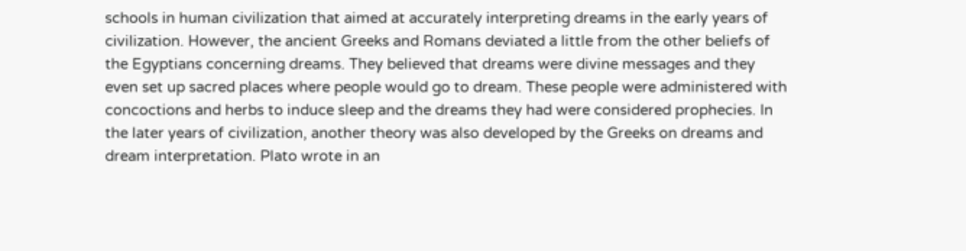schools in human civilization that aimed at accurately interpreting dreams in the early years of civilization. However, the ancient Greeks and Romans deviated a little from the other beliefs of the Egyptians concerning dreams. They believed that dreams were divine messages and they even set up sacred places where people would go to dream. These people were administered with concoctions and herbs to induce sleep and the dreams they had were considered prophecies. In the later years of civilization, another theory was also developed by the Greeks on dreams and dream interpretation. Plato wrote in an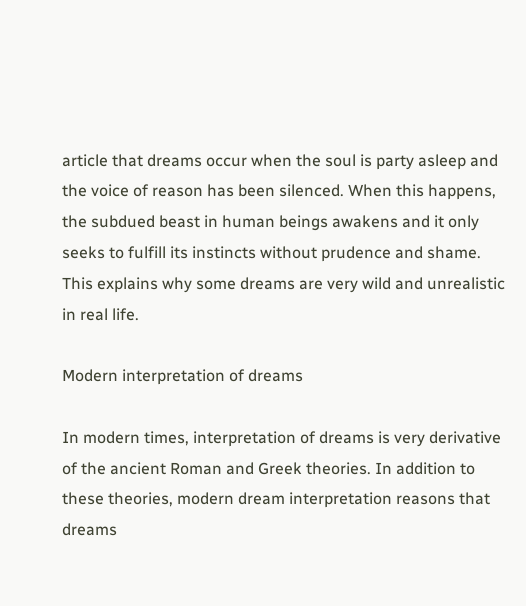article that dreams occur when the soul is party asleep and the voice of reason has been silenced. When this happens, the subdued beast in human beings awakens and it only seeks to fulfill its instincts without prudence and shame. This explains why some dreams are very wild and unrealistic in real life.

Modern interpretation of dreams

In modern times, interpretation of dreams is very derivative of the ancient Roman and Greek theories. In addition to these theories, modern dream interpretation reasons that dreams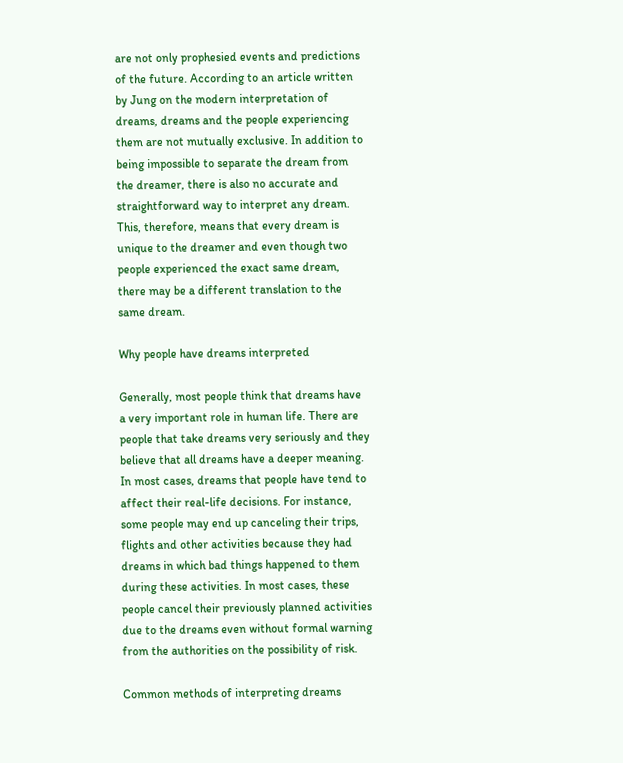are not only prophesied events and predictions of the future. According to an article written by Jung on the modern interpretation of dreams, dreams and the people experiencing them are not mutually exclusive. In addition to being impossible to separate the dream from the dreamer, there is also no accurate and straightforward way to interpret any dream. This, therefore, means that every dream is unique to the dreamer and even though two people experienced the exact same dream, there may be a different translation to the same dream.

Why people have dreams interpreted

Generally, most people think that dreams have a very important role in human life. There are people that take dreams very seriously and they believe that all dreams have a deeper meaning. In most cases, dreams that people have tend to affect their real-life decisions. For instance, some people may end up canceling their trips, flights and other activities because they had dreams in which bad things happened to them during these activities. In most cases, these people cancel their previously planned activities due to the dreams even without formal warning from the authorities on the possibility of risk.

Common methods of interpreting dreams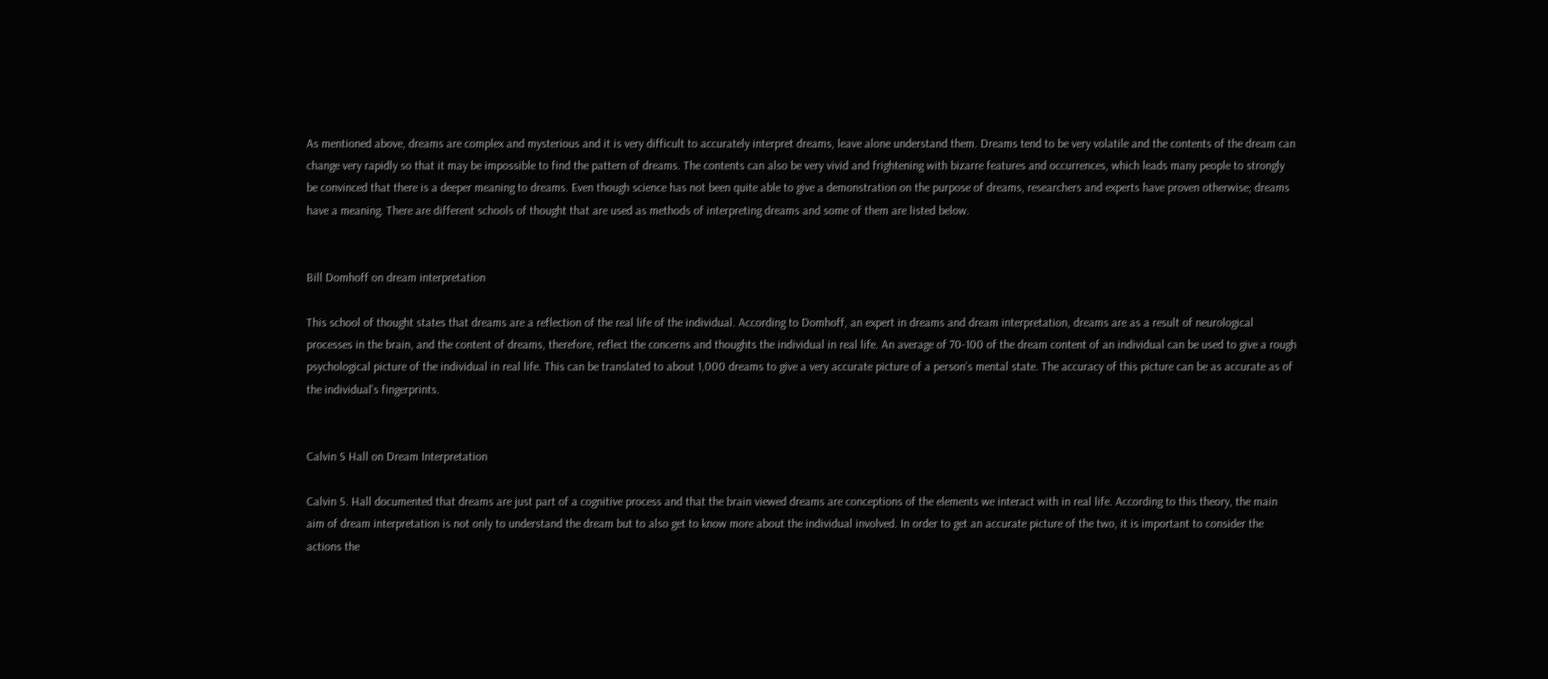As mentioned above, dreams are complex and mysterious and it is very difficult to accurately interpret dreams, leave alone understand them. Dreams tend to be very volatile and the contents of the dream can change very rapidly so that it may be impossible to find the pattern of dreams. The contents can also be very vivid and frightening with bizarre features and occurrences, which leads many people to strongly be convinced that there is a deeper meaning to dreams. Even though science has not been quite able to give a demonstration on the purpose of dreams, researchers and experts have proven otherwise; dreams have a meaning. There are different schools of thought that are used as methods of interpreting dreams and some of them are listed below.


Bill Domhoff on dream interpretation

This school of thought states that dreams are a reflection of the real life of the individual. According to Domhoff, an expert in dreams and dream interpretation, dreams are as a result of neurological processes in the brain, and the content of dreams, therefore, reflect the concerns and thoughts the individual in real life. An average of 70-100 of the dream content of an individual can be used to give a rough psychological picture of the individual in real life. This can be translated to about 1,000 dreams to give a very accurate picture of a person’s mental state. The accuracy of this picture can be as accurate as of the individual’s fingerprints.


Calvin S Hall on Dream Interpretation

Calvin S. Hall documented that dreams are just part of a cognitive process and that the brain viewed dreams are conceptions of the elements we interact with in real life. According to this theory, the main aim of dream interpretation is not only to understand the dream but to also get to know more about the individual involved. In order to get an accurate picture of the two, it is important to consider the actions the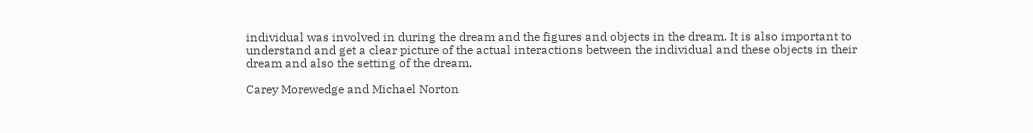individual was involved in during the dream and the figures and objects in the dream. It is also important to understand and get a clear picture of the actual interactions between the individual and these objects in their dream and also the setting of the dream.

Carey Morewedge and Michael Norton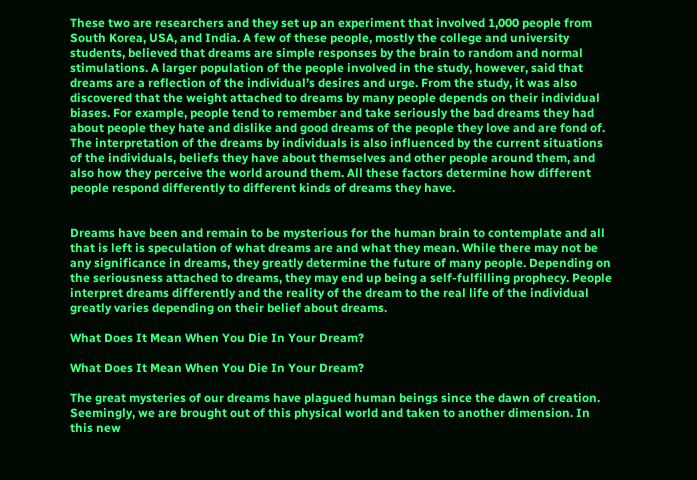These two are researchers and they set up an experiment that involved 1,000 people from South Korea, USA, and India. A few of these people, mostly the college and university students, believed that dreams are simple responses by the brain to random and normal stimulations. A larger population of the people involved in the study, however, said that dreams are a reflection of the individual’s desires and urge. From the study, it was also discovered that the weight attached to dreams by many people depends on their individual biases. For example, people tend to remember and take seriously the bad dreams they had about people they hate and dislike and good dreams of the people they love and are fond of. The interpretation of the dreams by individuals is also influenced by the current situations of the individuals, beliefs they have about themselves and other people around them, and also how they perceive the world around them. All these factors determine how different people respond differently to different kinds of dreams they have.


Dreams have been and remain to be mysterious for the human brain to contemplate and all that is left is speculation of what dreams are and what they mean. While there may not be any significance in dreams, they greatly determine the future of many people. Depending on the seriousness attached to dreams, they may end up being a self-fulfilling prophecy. People interpret dreams differently and the reality of the dream to the real life of the individual greatly varies depending on their belief about dreams.

What Does It Mean When You Die In Your Dream?

What Does It Mean When You Die In Your Dream?

The great mysteries of our dreams have plagued human beings since the dawn of creation. Seemingly, we are brought out of this physical world and taken to another dimension. In this new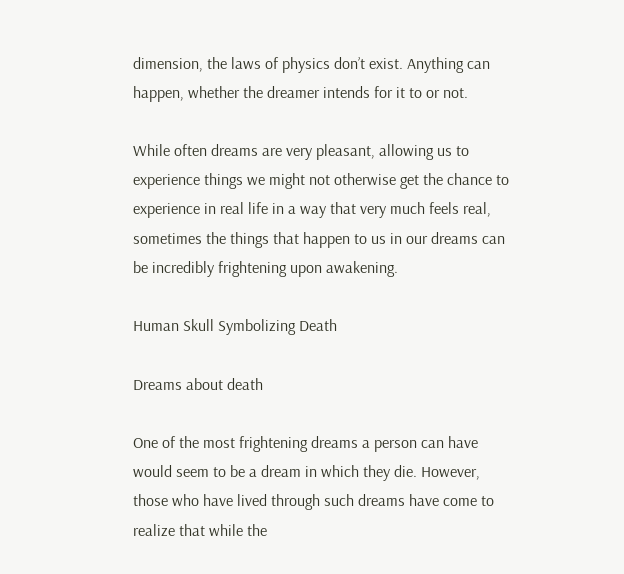dimension, the laws of physics don’t exist. Anything can happen, whether the dreamer intends for it to or not.

While often dreams are very pleasant, allowing us to experience things we might not otherwise get the chance to experience in real life in a way that very much feels real, sometimes the things that happen to us in our dreams can be incredibly frightening upon awakening.

Human Skull Symbolizing Death

Dreams about death

One of the most frightening dreams a person can have would seem to be a dream in which they die. However, those who have lived through such dreams have come to realize that while the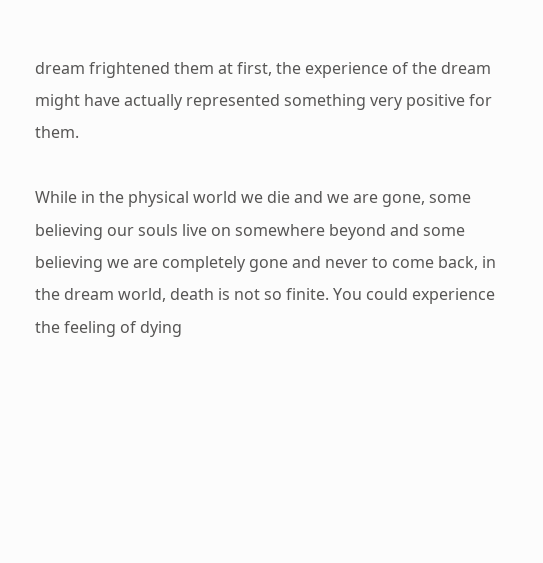dream frightened them at first, the experience of the dream might have actually represented something very positive for them.

While in the physical world we die and we are gone, some believing our souls live on somewhere beyond and some believing we are completely gone and never to come back, in the dream world, death is not so finite. You could experience the feeling of dying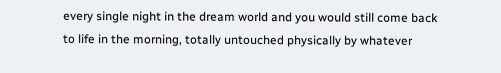every single night in the dream world and you would still come back to life in the morning, totally untouched physically by whatever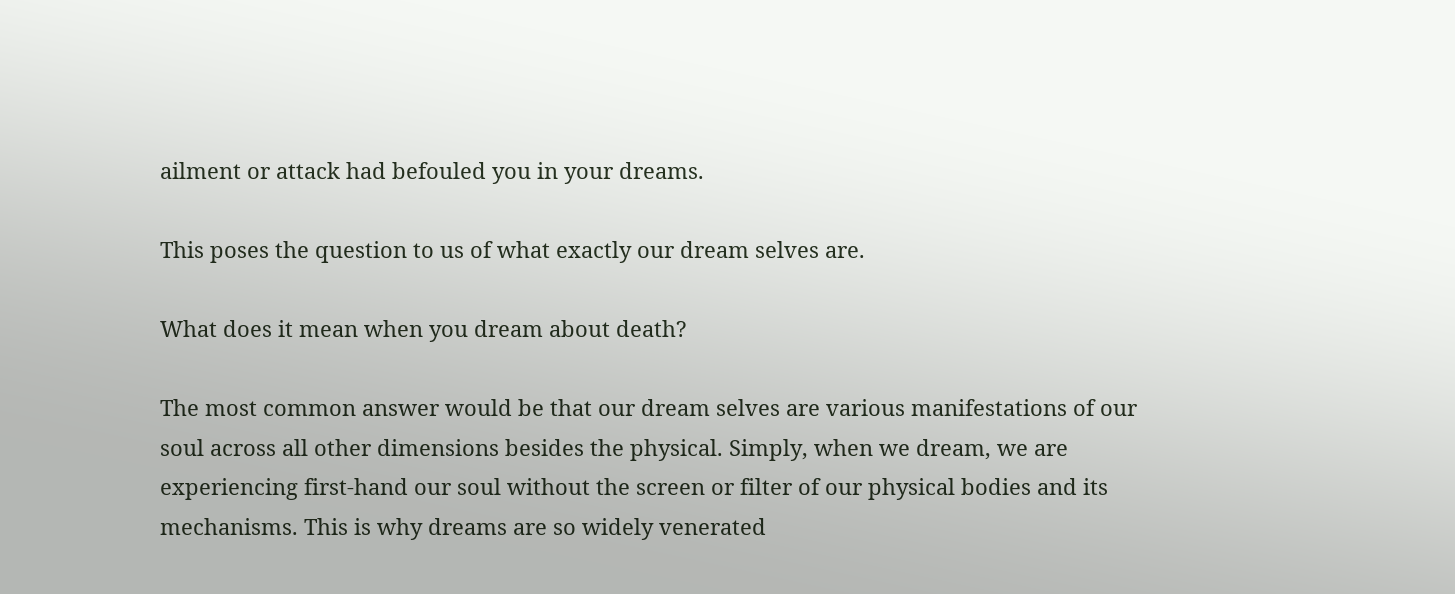ailment or attack had befouled you in your dreams.

This poses the question to us of what exactly our dream selves are.

What does it mean when you dream about death?

The most common answer would be that our dream selves are various manifestations of our soul across all other dimensions besides the physical. Simply, when we dream, we are experiencing first-hand our soul without the screen or filter of our physical bodies and its mechanisms. This is why dreams are so widely venerated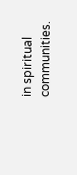in spiritual communities.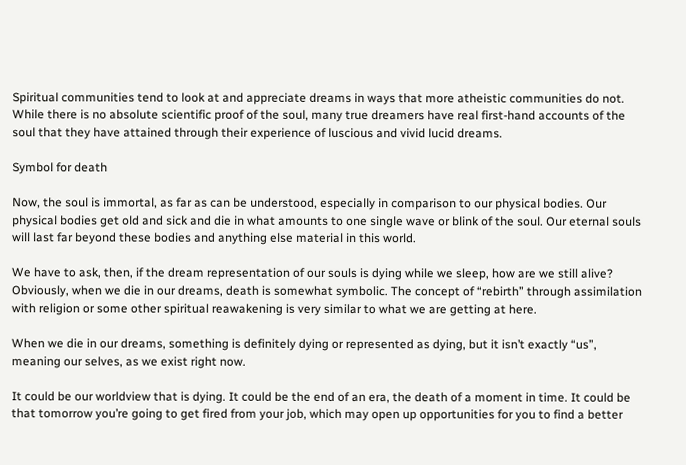Spiritual communities tend to look at and appreciate dreams in ways that more atheistic communities do not. While there is no absolute scientific proof of the soul, many true dreamers have real first-hand accounts of the soul that they have attained through their experience of luscious and vivid lucid dreams.

Symbol for death

Now, the soul is immortal, as far as can be understood, especially in comparison to our physical bodies. Our physical bodies get old and sick and die in what amounts to one single wave or blink of the soul. Our eternal souls will last far beyond these bodies and anything else material in this world.

We have to ask, then, if the dream representation of our souls is dying while we sleep, how are we still alive? Obviously, when we die in our dreams, death is somewhat symbolic. The concept of “rebirth” through assimilation with religion or some other spiritual reawakening is very similar to what we are getting at here.

When we die in our dreams, something is definitely dying or represented as dying, but it isn’t exactly “us”, meaning our selves, as we exist right now.

It could be our worldview that is dying. It could be the end of an era, the death of a moment in time. It could be that tomorrow you’re going to get fired from your job, which may open up opportunities for you to find a better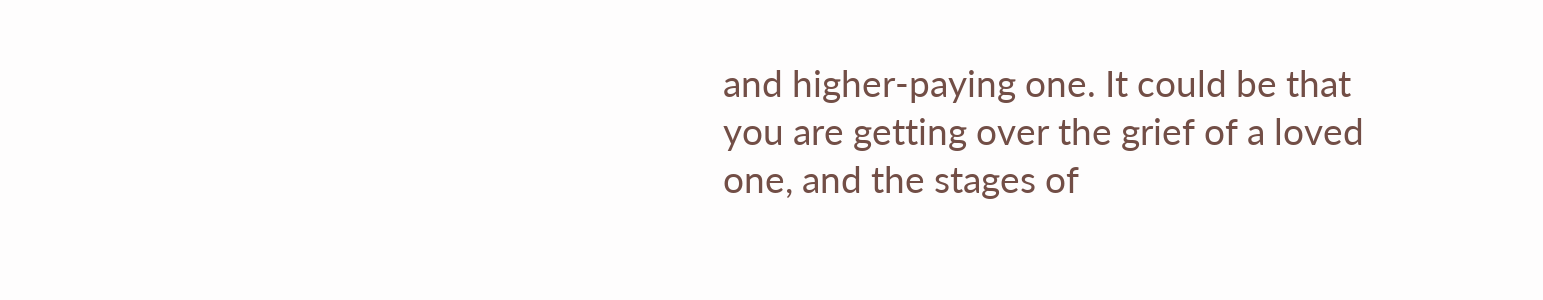and higher-paying one. It could be that you are getting over the grief of a loved one, and the stages of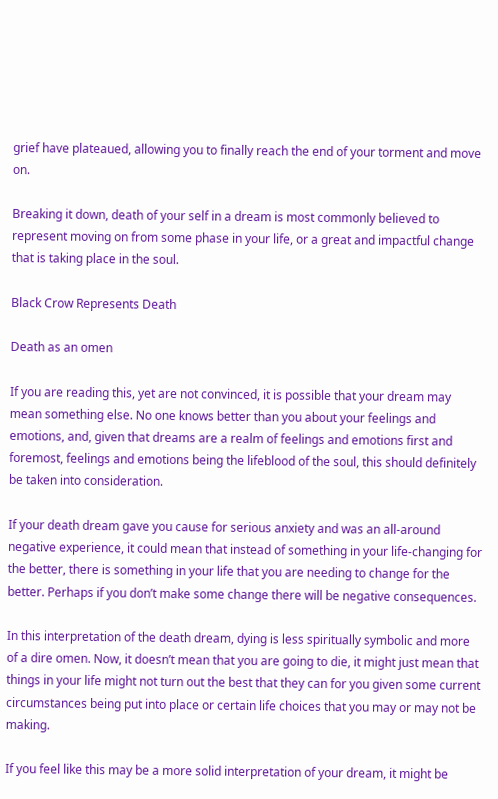grief have plateaued, allowing you to finally reach the end of your torment and move on.

Breaking it down, death of your self in a dream is most commonly believed to represent moving on from some phase in your life, or a great and impactful change that is taking place in the soul.

Black Crow Represents Death

Death as an omen

If you are reading this, yet are not convinced, it is possible that your dream may mean something else. No one knows better than you about your feelings and emotions, and, given that dreams are a realm of feelings and emotions first and foremost, feelings and emotions being the lifeblood of the soul, this should definitely be taken into consideration.

If your death dream gave you cause for serious anxiety and was an all-around negative experience, it could mean that instead of something in your life-changing for the better, there is something in your life that you are needing to change for the better. Perhaps if you don’t make some change there will be negative consequences.

In this interpretation of the death dream, dying is less spiritually symbolic and more of a dire omen. Now, it doesn’t mean that you are going to die, it might just mean that things in your life might not turn out the best that they can for you given some current circumstances being put into place or certain life choices that you may or may not be making.

If you feel like this may be a more solid interpretation of your dream, it might be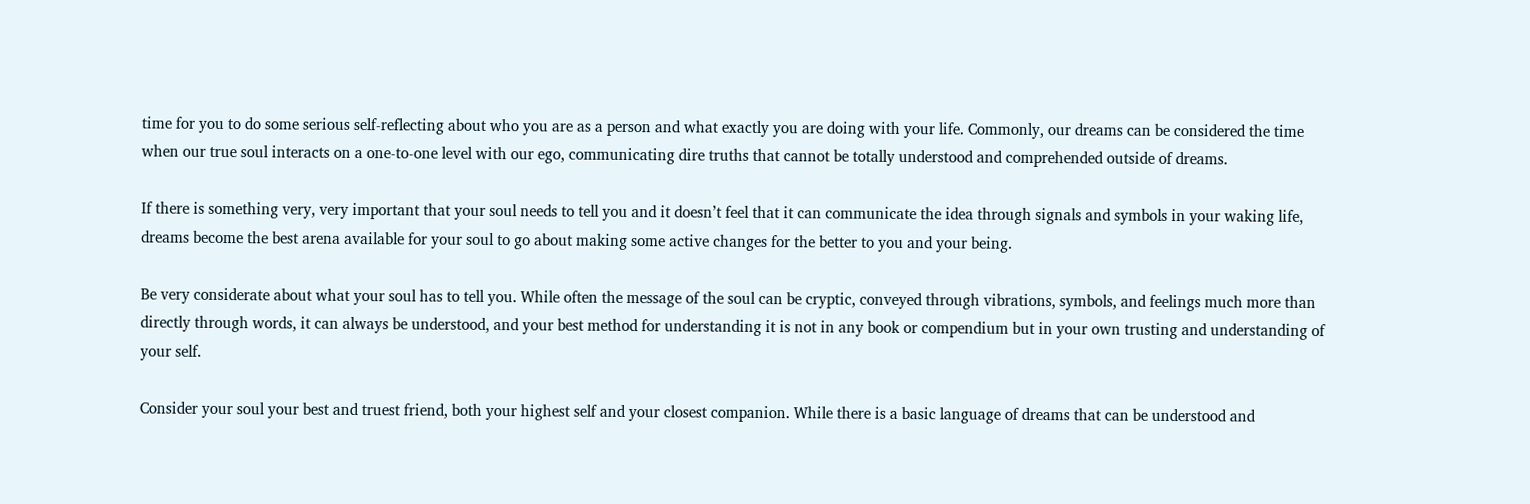time for you to do some serious self-reflecting about who you are as a person and what exactly you are doing with your life. Commonly, our dreams can be considered the time when our true soul interacts on a one-to-one level with our ego, communicating dire truths that cannot be totally understood and comprehended outside of dreams.

If there is something very, very important that your soul needs to tell you and it doesn’t feel that it can communicate the idea through signals and symbols in your waking life, dreams become the best arena available for your soul to go about making some active changes for the better to you and your being.

Be very considerate about what your soul has to tell you. While often the message of the soul can be cryptic, conveyed through vibrations, symbols, and feelings much more than directly through words, it can always be understood, and your best method for understanding it is not in any book or compendium but in your own trusting and understanding of your self.

Consider your soul your best and truest friend, both your highest self and your closest companion. While there is a basic language of dreams that can be understood and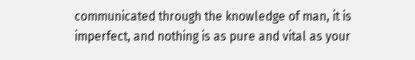communicated through the knowledge of man, it is imperfect, and nothing is as pure and vital as your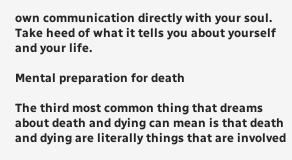own communication directly with your soul. Take heed of what it tells you about yourself and your life.

Mental preparation for death

The third most common thing that dreams about death and dying can mean is that death and dying are literally things that are involved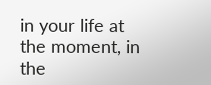in your life at the moment, in the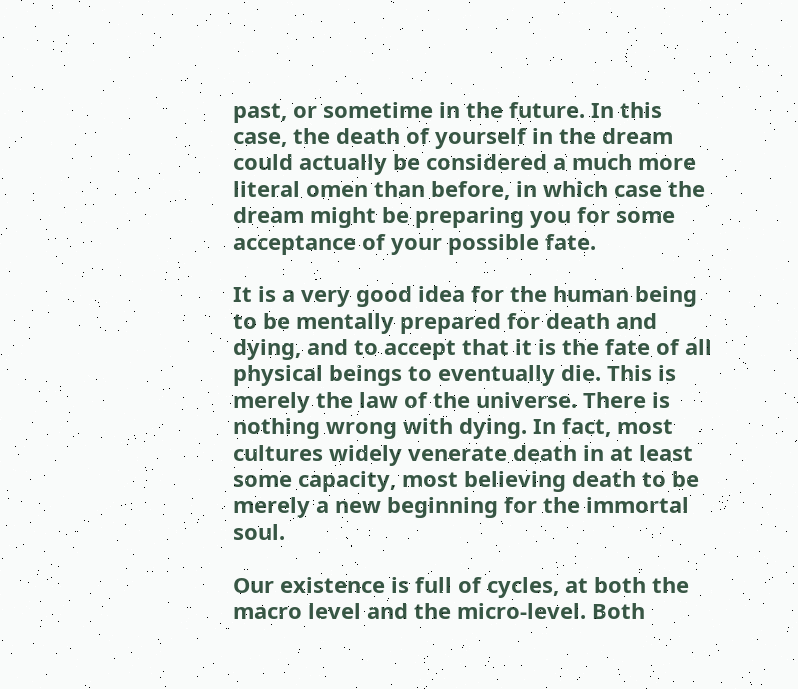past, or sometime in the future. In this case, the death of yourself in the dream could actually be considered a much more literal omen than before, in which case the dream might be preparing you for some acceptance of your possible fate.

It is a very good idea for the human being to be mentally prepared for death and dying, and to accept that it is the fate of all physical beings to eventually die. This is merely the law of the universe. There is nothing wrong with dying. In fact, most cultures widely venerate death in at least some capacity, most believing death to be merely a new beginning for the immortal soul.

Our existence is full of cycles, at both the macro level and the micro-level. Both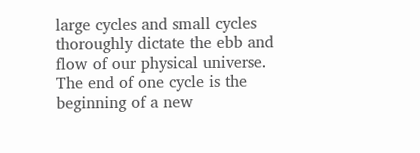large cycles and small cycles thoroughly dictate the ebb and flow of our physical universe. The end of one cycle is the beginning of a new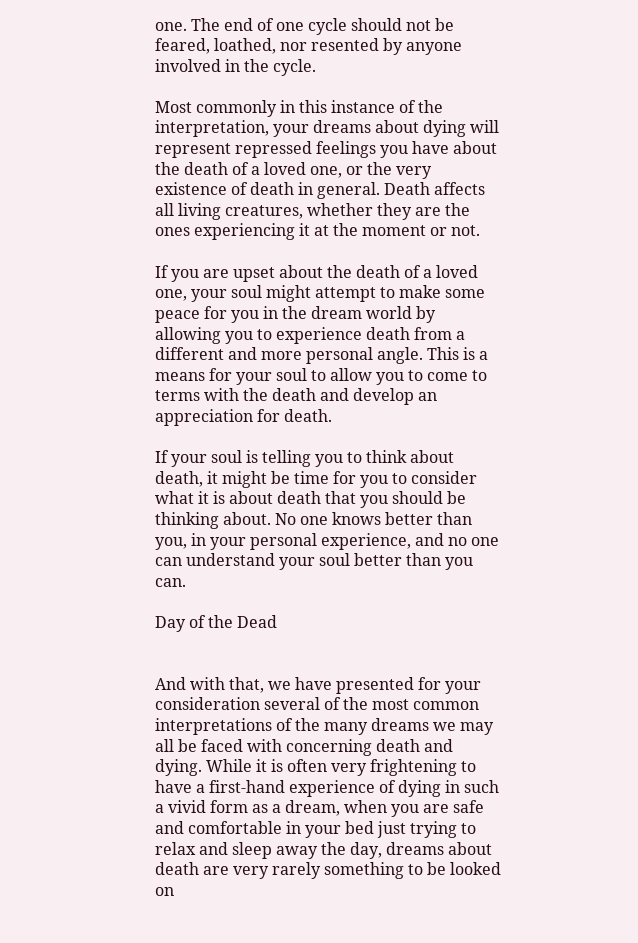one. The end of one cycle should not be feared, loathed, nor resented by anyone involved in the cycle.

Most commonly in this instance of the interpretation, your dreams about dying will represent repressed feelings you have about the death of a loved one, or the very existence of death in general. Death affects all living creatures, whether they are the ones experiencing it at the moment or not.

If you are upset about the death of a loved one, your soul might attempt to make some peace for you in the dream world by allowing you to experience death from a different and more personal angle. This is a means for your soul to allow you to come to terms with the death and develop an appreciation for death.

If your soul is telling you to think about death, it might be time for you to consider what it is about death that you should be thinking about. No one knows better than you, in your personal experience, and no one can understand your soul better than you can.

Day of the Dead


And with that, we have presented for your consideration several of the most common interpretations of the many dreams we may all be faced with concerning death and dying. While it is often very frightening to have a first-hand experience of dying in such a vivid form as a dream, when you are safe and comfortable in your bed just trying to relax and sleep away the day, dreams about death are very rarely something to be looked on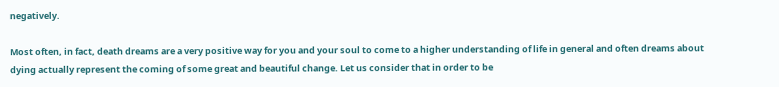negatively.

Most often, in fact, death dreams are a very positive way for you and your soul to come to a higher understanding of life in general and often dreams about dying actually represent the coming of some great and beautiful change. Let us consider that in order to be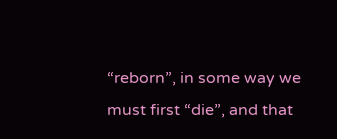“reborn”, in some way we must first “die”, and that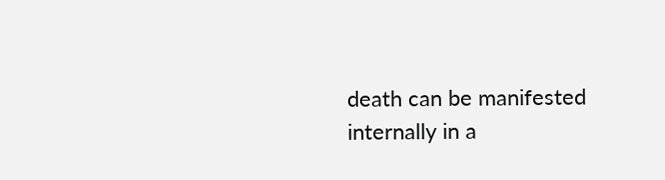death can be manifested internally in a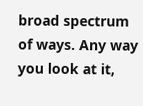broad spectrum of ways. Any way you look at it,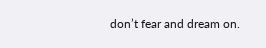don’t fear and dream on.